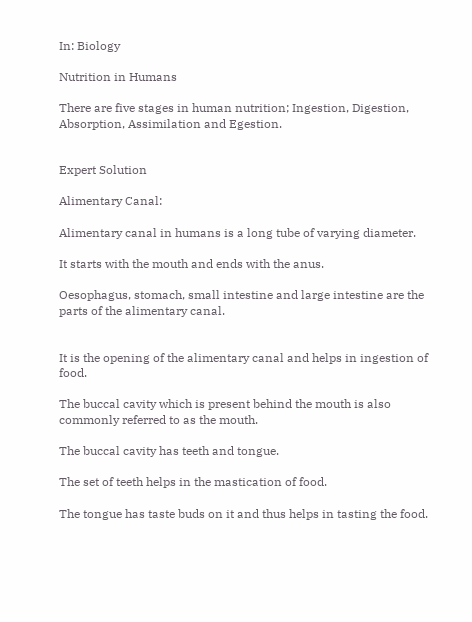In: Biology

Nutrition in Humans

There are five stages in human nutrition; Ingestion, Digestion, Absorption, Assimilation and Egestion.


Expert Solution

Alimentary Canal:

Alimentary canal in humans is a long tube of varying diameter.

It starts with the mouth and ends with the anus.

Oesophagus, stomach, small intestine and large intestine are the parts of the alimentary canal.


It is the opening of the alimentary canal and helps in ingestion of food.

The buccal cavity which is present behind the mouth is also commonly referred to as the mouth.

The buccal cavity has teeth and tongue.

The set of teeth helps in the mastication of food.

The tongue has taste buds on it and thus helps in tasting the food.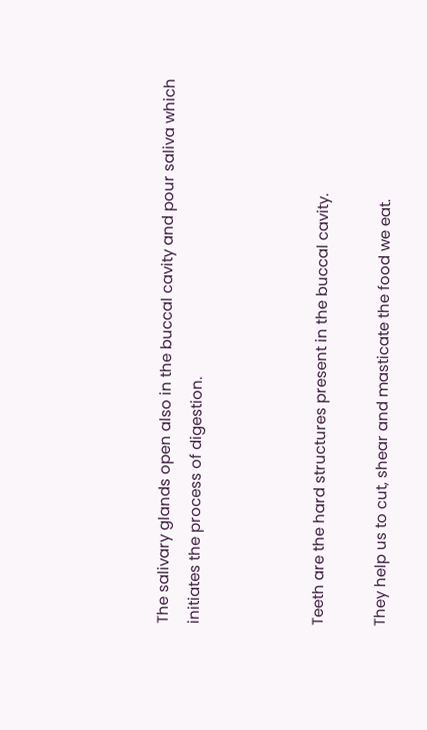The salivary glands open also in the buccal cavity and pour saliva which initiates the process of digestion.



Teeth are the hard structures present in the buccal cavity.

They help us to cut, shear and masticate the food we eat.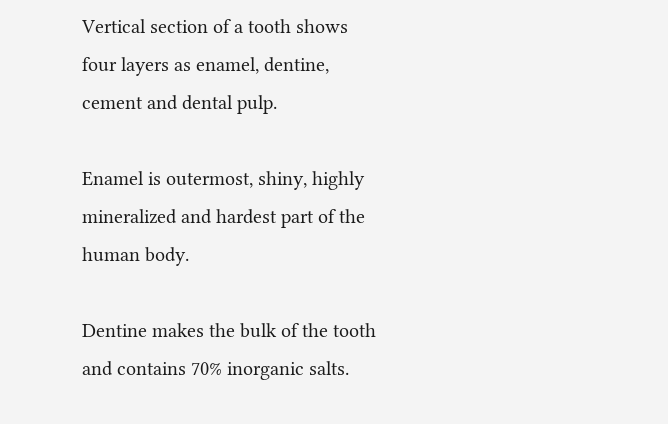Vertical section of a tooth shows four layers as enamel, dentine, cement and dental pulp.

Enamel is outermost, shiny, highly mineralized and hardest part of the human body.

Dentine makes the bulk of the tooth and contains 70% inorganic salts.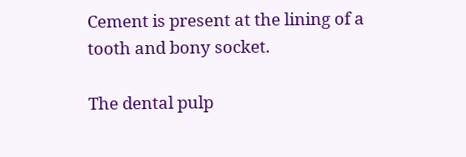Cement is present at the lining of a tooth and bony socket.

The dental pulp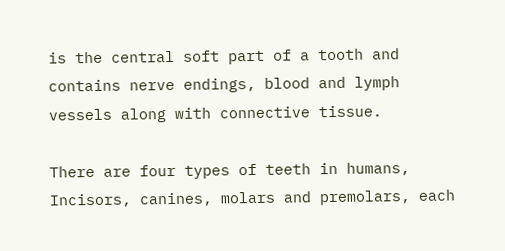is the central soft part of a tooth and contains nerve endings, blood and lymph vessels along with connective tissue.

There are four types of teeth in humans, Incisors, canines, molars and premolars, each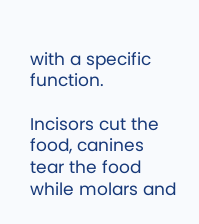with a specific function.

Incisors cut the food, canines tear the food while molars and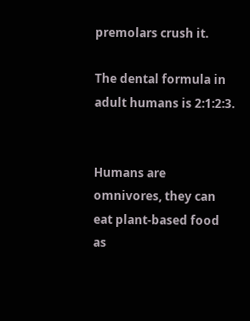premolars crush it.

The dental formula in adult humans is 2:1:2:3.


Humans are omnivores, they can eat plant-based food as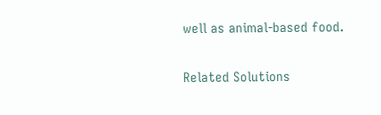well as animal-based food.

Related Solutions